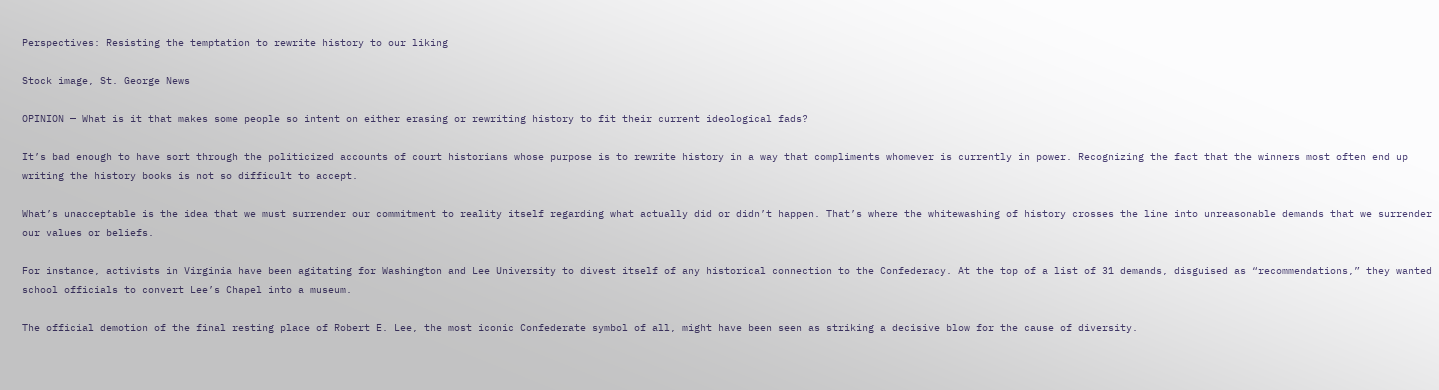Perspectives: Resisting the temptation to rewrite history to our liking

Stock image, St. George News

OPINION — What is it that makes some people so intent on either erasing or rewriting history to fit their current ideological fads?

It’s bad enough to have sort through the politicized accounts of court historians whose purpose is to rewrite history in a way that compliments whomever is currently in power. Recognizing the fact that the winners most often end up writing the history books is not so difficult to accept.

What’s unacceptable is the idea that we must surrender our commitment to reality itself regarding what actually did or didn’t happen. That’s where the whitewashing of history crosses the line into unreasonable demands that we surrender our values or beliefs.

For instance, activists in Virginia have been agitating for Washington and Lee University to divest itself of any historical connection to the Confederacy. At the top of a list of 31 demands, disguised as “recommendations,” they wanted school officials to convert Lee’s Chapel into a museum.

The official demotion of the final resting place of Robert E. Lee, the most iconic Confederate symbol of all, might have been seen as striking a decisive blow for the cause of diversity.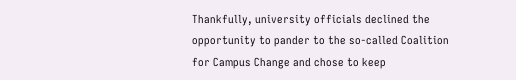Thankfully, university officials declined the opportunity to pander to the so-called Coalition for Campus Change and chose to keep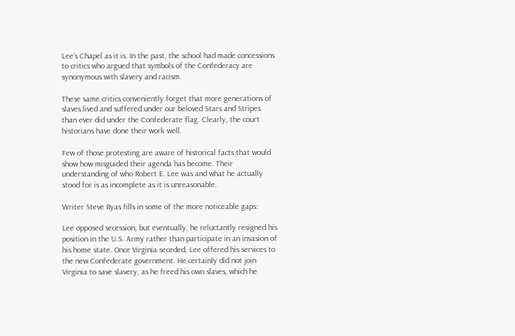Lee’s Chapel as it is. In the past, the school had made concessions to critics who argued that symbols of the Confederacy are synonymous with slavery and racism.

These same critics conveniently forget that more generations of slaves lived and suffered under our beloved Stars and Stripes than ever did under the Confederate flag. Clearly, the court historians have done their work well.

Few of those protesting are aware of historical facts that would show how misguided their agenda has become. Their understanding of who Robert E. Lee was and what he actually stood for is as incomplete as it is unreasonable.

Writer Steve Byas fills in some of the more noticeable gaps:

Lee opposed secession, but eventually, he reluctantly resigned his position in the U.S. Army rather than participate in an invasion of his home state. Once Virginia seceded, Lee offered his services to the new Confederate government. He certainly did not join Virginia to save slavery, as he freed his own slaves, which he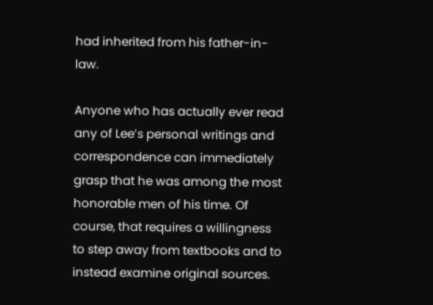had inherited from his father-in-law.

Anyone who has actually ever read any of Lee’s personal writings and correspondence can immediately grasp that he was among the most honorable men of his time. Of course, that requires a willingness to step away from textbooks and to instead examine original sources.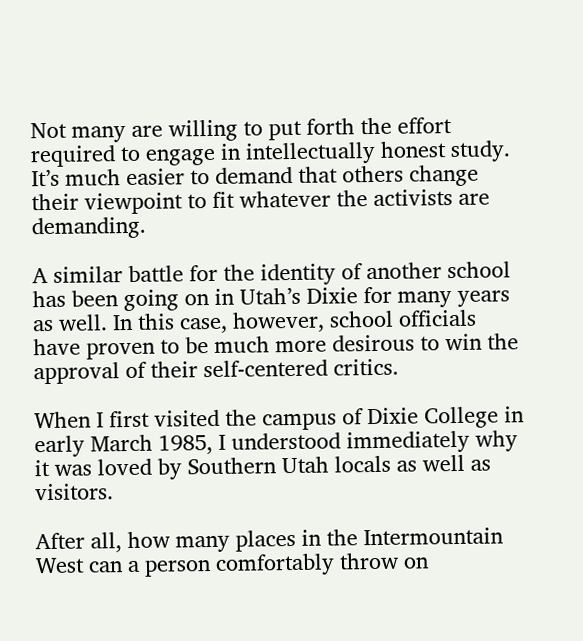Not many are willing to put forth the effort required to engage in intellectually honest study. It’s much easier to demand that others change their viewpoint to fit whatever the activists are demanding.

A similar battle for the identity of another school has been going on in Utah’s Dixie for many years as well. In this case, however, school officials have proven to be much more desirous to win the approval of their self-centered critics.

When I first visited the campus of Dixie College in early March 1985, I understood immediately why it was loved by Southern Utah locals as well as visitors.

After all, how many places in the Intermountain West can a person comfortably throw on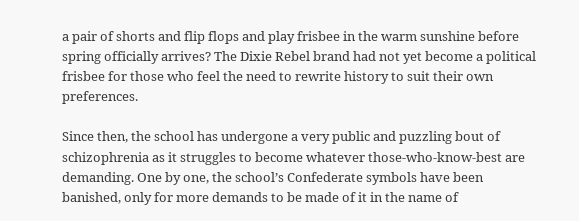a pair of shorts and flip flops and play frisbee in the warm sunshine before spring officially arrives? The Dixie Rebel brand had not yet become a political frisbee for those who feel the need to rewrite history to suit their own preferences.

Since then, the school has undergone a very public and puzzling bout of schizophrenia as it struggles to become whatever those-who-know-best are demanding. One by one, the school’s Confederate symbols have been banished, only for more demands to be made of it in the name of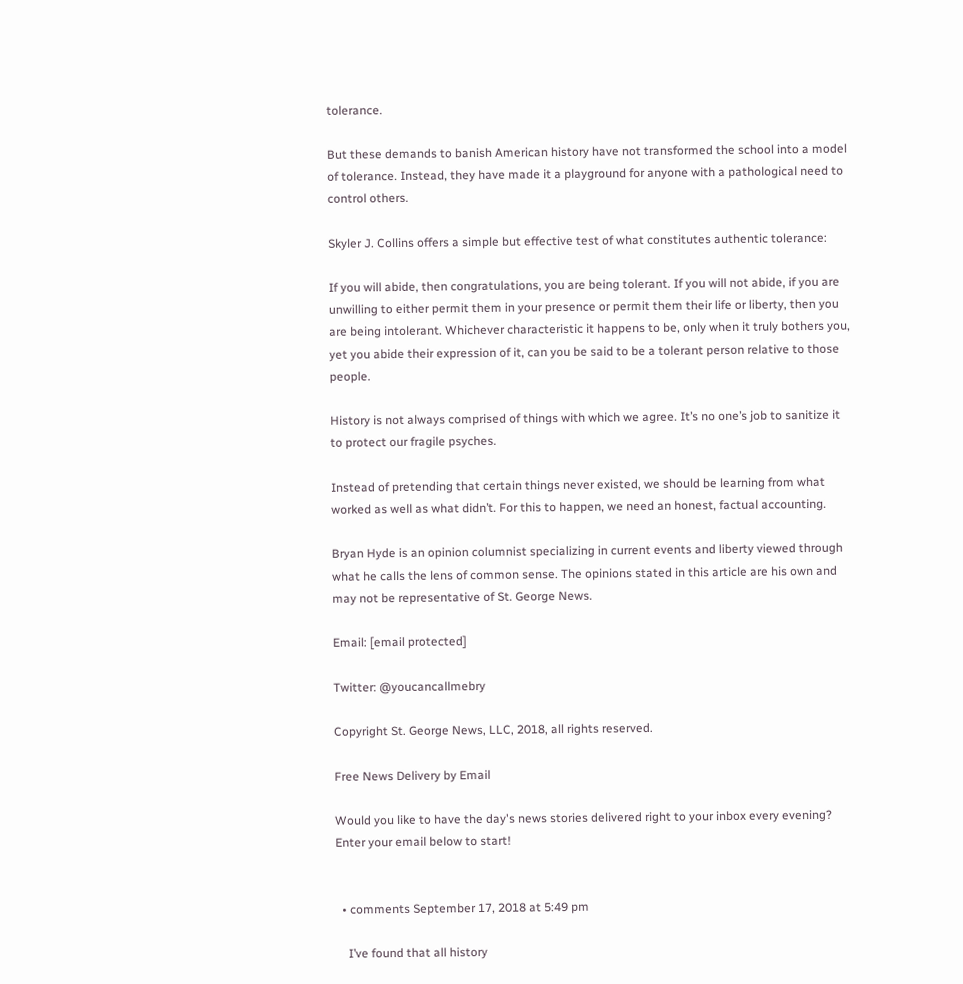tolerance.

But these demands to banish American history have not transformed the school into a model of tolerance. Instead, they have made it a playground for anyone with a pathological need to control others.

Skyler J. Collins offers a simple but effective test of what constitutes authentic tolerance:

If you will abide, then congratulations, you are being tolerant. If you will not abide, if you are unwilling to either permit them in your presence or permit them their life or liberty, then you are being intolerant. Whichever characteristic it happens to be, only when it truly bothers you, yet you abide their expression of it, can you be said to be a tolerant person relative to those people.

History is not always comprised of things with which we agree. It’s no one’s job to sanitize it to protect our fragile psyches.

Instead of pretending that certain things never existed, we should be learning from what worked as well as what didn’t. For this to happen, we need an honest, factual accounting.

Bryan Hyde is an opinion columnist specializing in current events and liberty viewed through what he calls the lens of common sense. The opinions stated in this article are his own and may not be representative of St. George News.

Email: [email protected]

Twitter: @youcancallmebry

Copyright St. George News, LLC, 2018, all rights reserved.

Free News Delivery by Email

Would you like to have the day's news stories delivered right to your inbox every evening? Enter your email below to start!


  • comments September 17, 2018 at 5:49 pm

    I’ve found that all history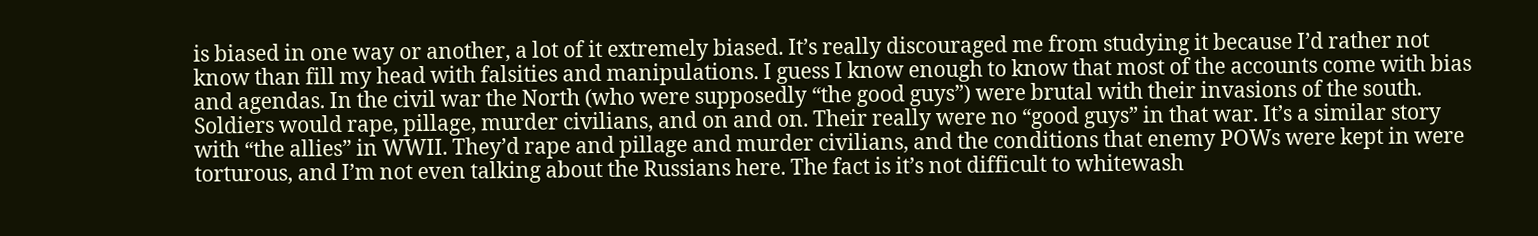is biased in one way or another, a lot of it extremely biased. It’s really discouraged me from studying it because I’d rather not know than fill my head with falsities and manipulations. I guess I know enough to know that most of the accounts come with bias and agendas. In the civil war the North (who were supposedly “the good guys”) were brutal with their invasions of the south. Soldiers would rape, pillage, murder civilians, and on and on. Their really were no “good guys” in that war. It’s a similar story with “the allies” in WWII. They’d rape and pillage and murder civilians, and the conditions that enemy POWs were kept in were torturous, and I’m not even talking about the Russians here. The fact is it’s not difficult to whitewash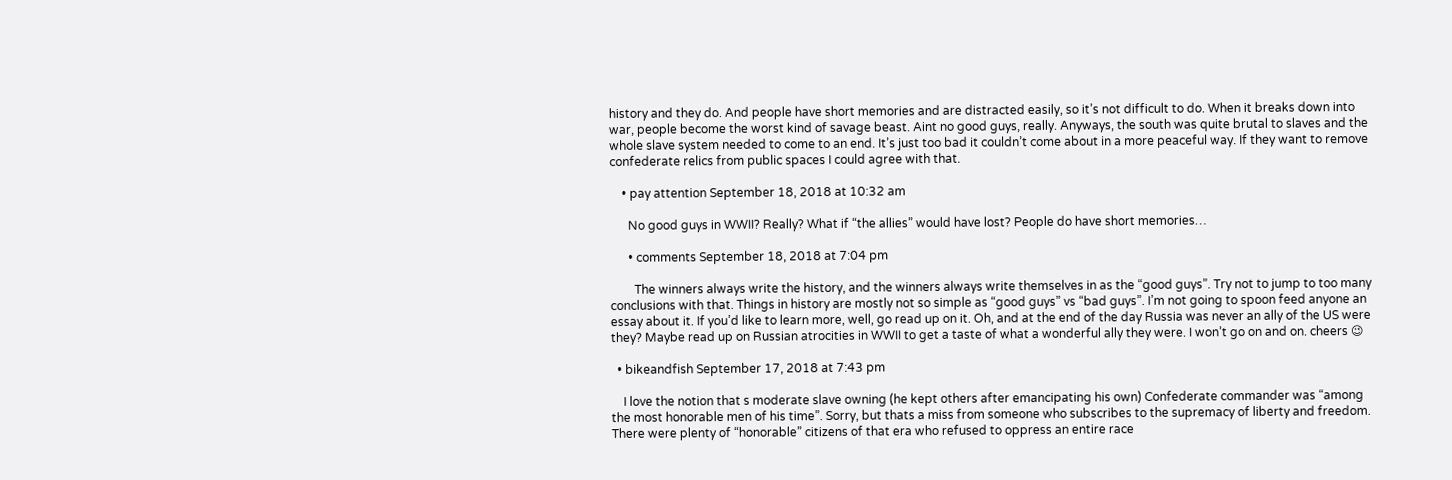history and they do. And people have short memories and are distracted easily, so it’s not difficult to do. When it breaks down into war, people become the worst kind of savage beast. Aint no good guys, really. Anyways, the south was quite brutal to slaves and the whole slave system needed to come to an end. It’s just too bad it couldn’t come about in a more peaceful way. If they want to remove confederate relics from public spaces I could agree with that.

    • pay attention September 18, 2018 at 10:32 am

      No good guys in WWII? Really? What if “the allies” would have lost? People do have short memories…

      • comments September 18, 2018 at 7:04 pm

        The winners always write the history, and the winners always write themselves in as the “good guys”. Try not to jump to too many conclusions with that. Things in history are mostly not so simple as “good guys” vs “bad guys”. I’m not going to spoon feed anyone an essay about it. If you’d like to learn more, well, go read up on it. Oh, and at the end of the day Russia was never an ally of the US were they? Maybe read up on Russian atrocities in WWII to get a taste of what a wonderful ally they were. I won’t go on and on. cheers 😉

  • bikeandfish September 17, 2018 at 7:43 pm

    I love the notion that s moderate slave owning (he kept others after emancipating his own) Confederate commander was “among the most honorable men of his time”. Sorry, but thats a miss from someone who subscribes to the supremacy of liberty and freedom. There were plenty of “honorable” citizens of that era who refused to oppress an entire race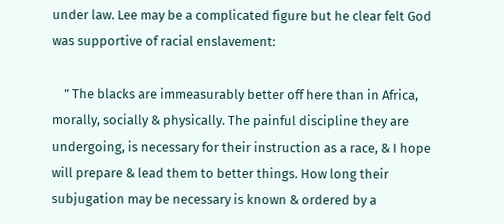under law. Lee may be a complicated figure but he clear felt God was supportive of racial enslavement:

    ” The blacks are immeasurably better off here than in Africa, morally, socially & physically. The painful discipline they are undergoing, is necessary for their instruction as a race, & I hope will prepare & lead them to better things. How long their subjugation may be necessary is known & ordered by a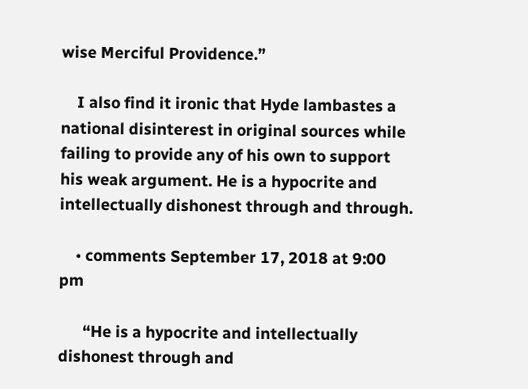wise Merciful Providence.”

    I also find it ironic that Hyde lambastes a national disinterest in original sources while failing to provide any of his own to support his weak argument. He is a hypocrite and intellectually dishonest through and through.

    • comments September 17, 2018 at 9:00 pm

      “He is a hypocrite and intellectually dishonest through and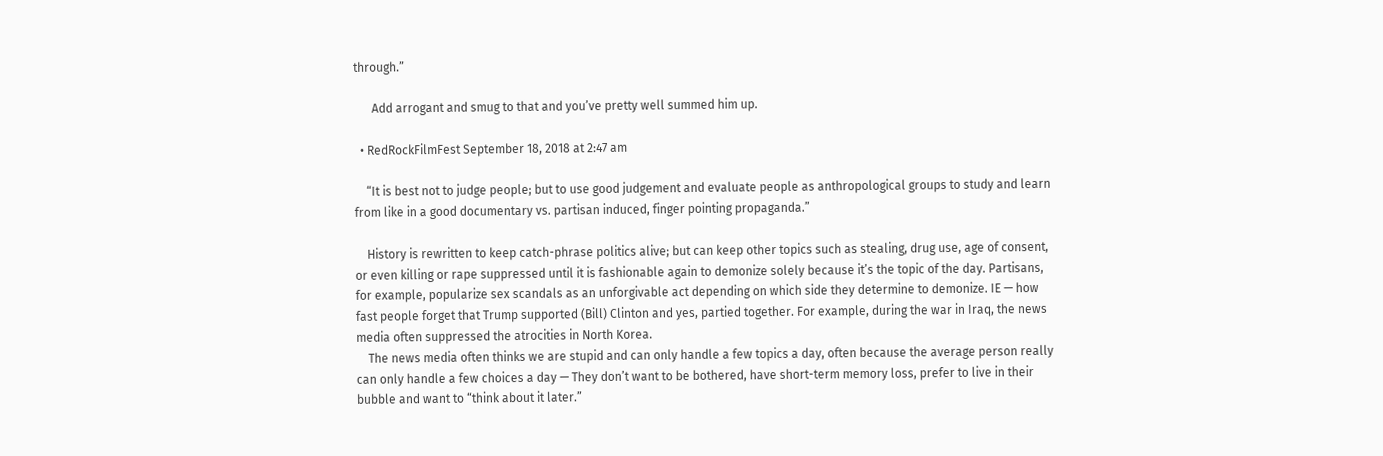through.”

      Add arrogant and smug to that and you’ve pretty well summed him up.

  • RedRockFilmFest September 18, 2018 at 2:47 am

    “It is best not to judge people; but to use good judgement and evaluate people as anthropological groups to study and learn from like in a good documentary vs. partisan induced, finger pointing propaganda.”

    History is rewritten to keep catch-phrase politics alive; but can keep other topics such as stealing, drug use, age of consent, or even killing or rape suppressed until it is fashionable again to demonize solely because it’s the topic of the day. Partisans, for example, popularize sex scandals as an unforgivable act depending on which side they determine to demonize. IE — how fast people forget that Trump supported (Bill) Clinton and yes, partied together. For example, during the war in Iraq, the news media often suppressed the atrocities in North Korea.
    The news media often thinks we are stupid and can only handle a few topics a day, often because the average person really can only handle a few choices a day — They don’t want to be bothered, have short-term memory loss, prefer to live in their bubble and want to “think about it later.”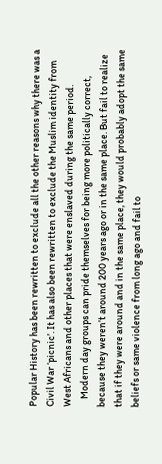Popular History has been rewritten to exclude all the other reasons why there was a Civil War ‘picnic’. It has also been rewritten to exclude the Muslim identity from West Africans and other places that were enslaved during the same period.
    Modern day groups can pride themselves for being more politically correct, because they weren’t around 200 years ago or in the same place. But fail to realize that if they were around and in the same place, they would probably adopt the same beliefs or same violence from long ago and fail to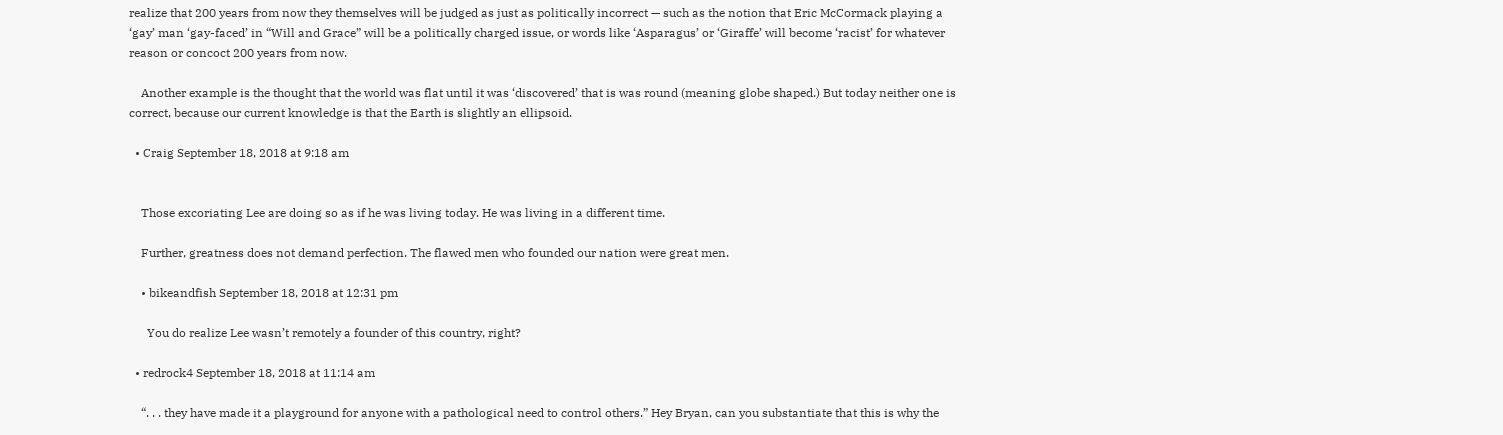realize that 200 years from now they themselves will be judged as just as politically incorrect — such as the notion that Eric McCormack playing a ‘gay’ man ‘gay-faced’ in “Will and Grace” will be a politically charged issue, or words like ‘Asparagus’ or ‘Giraffe’ will become ‘racist’ for whatever reason or concoct 200 years from now.

    Another example is the thought that the world was flat until it was ‘discovered’ that is was round (meaning globe shaped.) But today neither one is correct, because our current knowledge is that the Earth is slightly an ellipsoid.

  • Craig September 18, 2018 at 9:18 am


    Those excoriating Lee are doing so as if he was living today. He was living in a different time.

    Further, greatness does not demand perfection. The flawed men who founded our nation were great men.

    • bikeandfish September 18, 2018 at 12:31 pm

      You do realize Lee wasn’t remotely a founder of this country, right?

  • redrock4 September 18, 2018 at 11:14 am

    “. . . they have made it a playground for anyone with a pathological need to control others.” Hey Bryan, can you substantiate that this is why the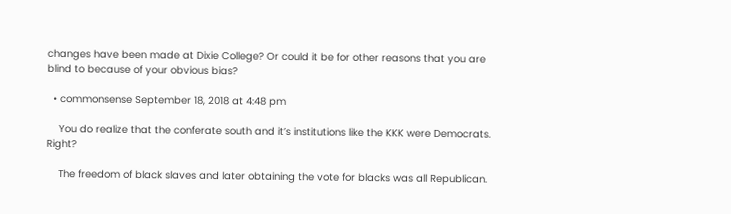changes have been made at Dixie College? Or could it be for other reasons that you are blind to because of your obvious bias?

  • commonsense September 18, 2018 at 4:48 pm

    You do realize that the conferate south and it’s institutions like the KKK were Democrats. Right?

    The freedom of black slaves and later obtaining the vote for blacks was all Republican.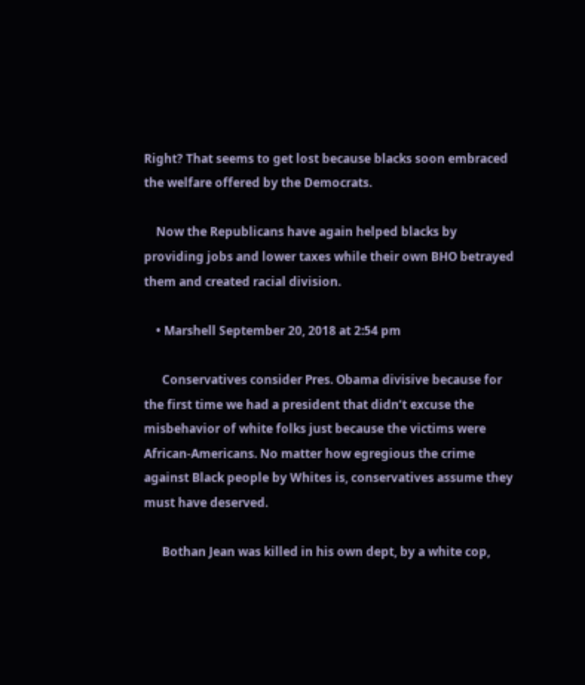Right? That seems to get lost because blacks soon embraced the welfare offered by the Democrats.

    Now the Republicans have again helped blacks by providing jobs and lower taxes while their own BHO betrayed them and created racial division.

    • Marshell September 20, 2018 at 2:54 pm

      Conservatives consider Pres. Obama divisive because for the first time we had a president that didn’t excuse the misbehavior of white folks just because the victims were African-Americans. No matter how egregious the crime against Black people by Whites is, conservatives assume they must have deserved.

      Bothan Jean was killed in his own dept, by a white cop,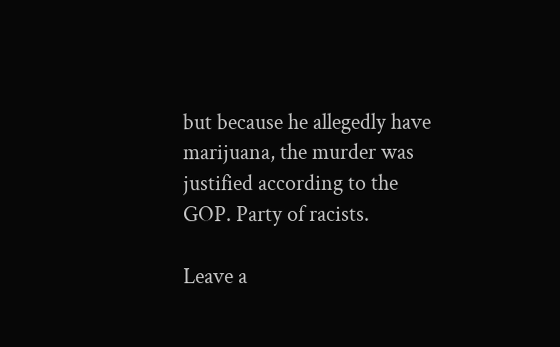but because he allegedly have marijuana, the murder was justified according to the GOP. Party of racists.

Leave a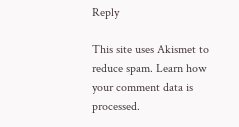Reply

This site uses Akismet to reduce spam. Learn how your comment data is processed.